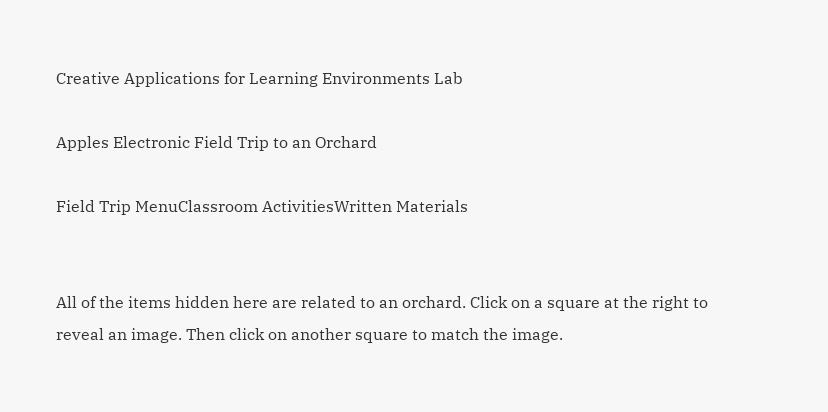Creative Applications for Learning Environments Lab

Apples Electronic Field Trip to an Orchard

Field Trip MenuClassroom ActivitiesWritten Materials


All of the items hidden here are related to an orchard. Click on a square at the right to reveal an image. Then click on another square to match the image.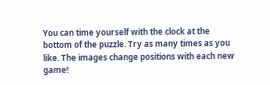You can time yourself with the clock at the bottom of the puzzle. Try as many times as you like. The images change positions with each new game!